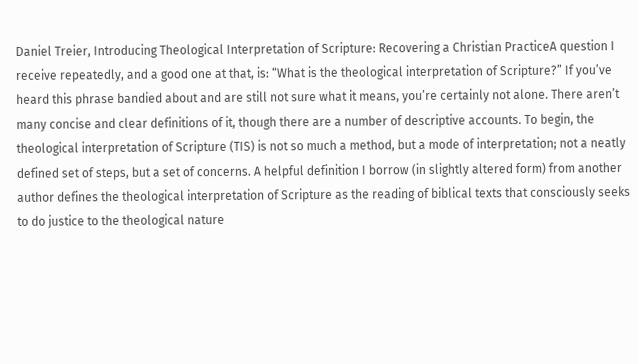Daniel Treier, Introducing Theological Interpretation of Scripture: Recovering a Christian PracticeA question I receive repeatedly, and a good one at that, is: “What is the theological interpretation of Scripture?” If you’ve heard this phrase bandied about and are still not sure what it means, you’re certainly not alone. There aren’t many concise and clear definitions of it, though there are a number of descriptive accounts. To begin, the theological interpretation of Scripture (TIS) is not so much a method, but a mode of interpretation; not a neatly defined set of steps, but a set of concerns. A helpful definition I borrow (in slightly altered form) from another author defines the theological interpretation of Scripture as the reading of biblical texts that consciously seeks to do justice to the theological nature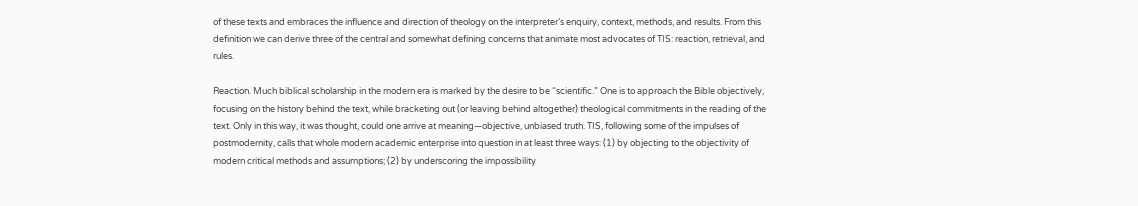of these texts and embraces the influence and direction of theology on the interpreter’s enquiry, context, methods, and results. From this definition we can derive three of the central and somewhat defining concerns that animate most advocates of TIS: reaction, retrieval, and rules.

Reaction. Much biblical scholarship in the modern era is marked by the desire to be “scientific.” One is to approach the Bible objectively, focusing on the history behind the text, while bracketing out (or leaving behind altogether) theological commitments in the reading of the text. Only in this way, it was thought, could one arrive at meaning—objective, unbiased truth. TIS, following some of the impulses of postmodernity, calls that whole modern academic enterprise into question in at least three ways: (1) by objecting to the objectivity of modern critical methods and assumptions; (2) by underscoring the impossibility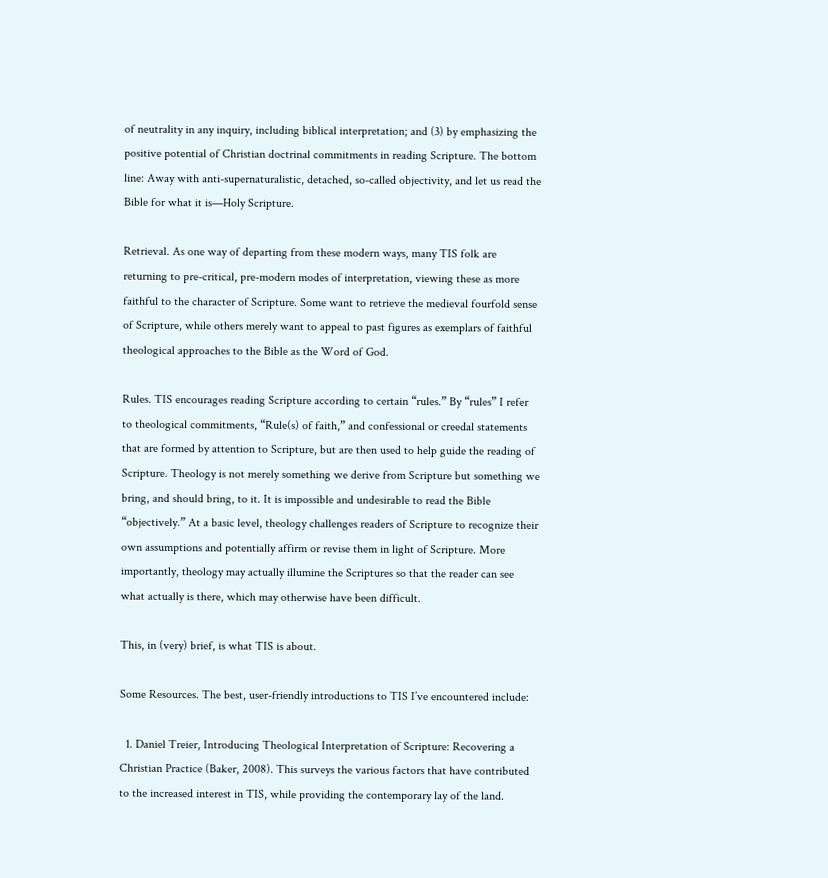of neutrality in any inquiry, including biblical interpretation; and (3) by emphasizing the positive potential of Christian doctrinal commitments in reading Scripture. The bottom line: Away with anti-supernaturalistic, detached, so-called objectivity, and let us read the Bible for what it is—Holy Scripture.

Retrieval. As one way of departing from these modern ways, many TIS folk are returning to pre-critical, pre-modern modes of interpretation, viewing these as more faithful to the character of Scripture. Some want to retrieve the medieval fourfold sense of Scripture, while others merely want to appeal to past figures as exemplars of faithful theological approaches to the Bible as the Word of God.

Rules. TIS encourages reading Scripture according to certain “rules.” By “rules” I refer to theological commitments, “Rule(s) of faith,” and confessional or creedal statements that are formed by attention to Scripture, but are then used to help guide the reading of Scripture. Theology is not merely something we derive from Scripture but something we bring, and should bring, to it. It is impossible and undesirable to read the Bible “objectively.” At a basic level, theology challenges readers of Scripture to recognize their own assumptions and potentially affirm or revise them in light of Scripture. More importantly, theology may actually illumine the Scriptures so that the reader can see what actually is there, which may otherwise have been difficult.

This, in (very) brief, is what TIS is about.

Some Resources. The best, user-friendly introductions to TIS I’ve encountered include:

  1. Daniel Treier, Introducing Theological Interpretation of Scripture: Recovering a Christian Practice (Baker, 2008). This surveys the various factors that have contributed to the increased interest in TIS, while providing the contemporary lay of the land.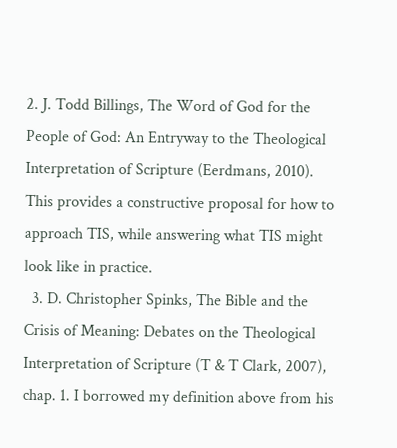2. J. Todd Billings, The Word of God for the People of God: An Entryway to the Theological Interpretation of Scripture (Eerdmans, 2010). This provides a constructive proposal for how to approach TIS, while answering what TIS might look like in practice.
  3. D. Christopher Spinks, The Bible and the Crisis of Meaning: Debates on the Theological Interpretation of Scripture (T & T Clark, 2007), chap. 1. I borrowed my definition above from his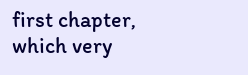first chapter, which very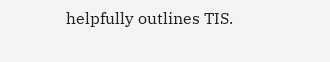helpfully outlines TIS.